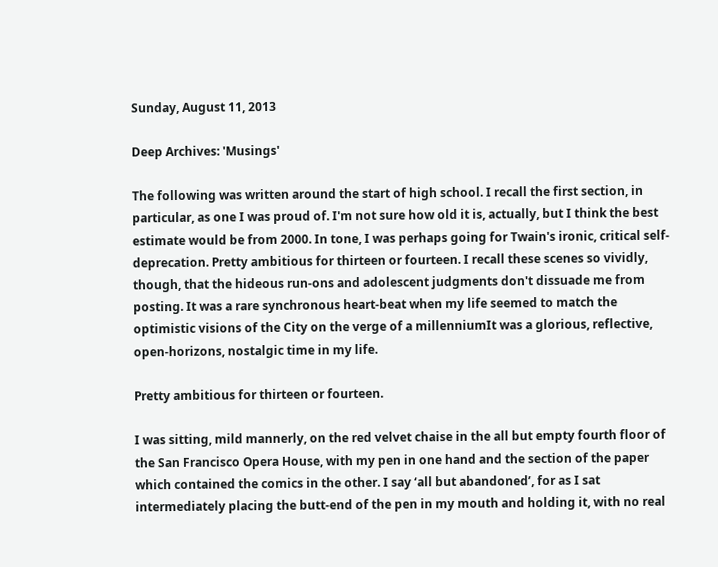Sunday, August 11, 2013

Deep Archives: 'Musings'

The following was written around the start of high school. I recall the first section, in particular, as one I was proud of. I'm not sure how old it is, actually, but I think the best estimate would be from 2000. In tone, I was perhaps going for Twain's ironic, critical self-deprecation. Pretty ambitious for thirteen or fourteen. I recall these scenes so vividly, though, that the hideous run-ons and adolescent judgments don't dissuade me from posting. It was a rare synchronous heart-beat when my life seemed to match the optimistic visions of the City on the verge of a millenniumIt was a glorious, reflective, open-horizons, nostalgic time in my life.

Pretty ambitious for thirteen or fourteen.

I was sitting, mild mannerly, on the red velvet chaise in the all but empty fourth floor of the San Francisco Opera House, with my pen in one hand and the section of the paper which contained the comics in the other. I say ‘all but abandoned’, for as I sat intermediately placing the butt-end of the pen in my mouth and holding it, with no real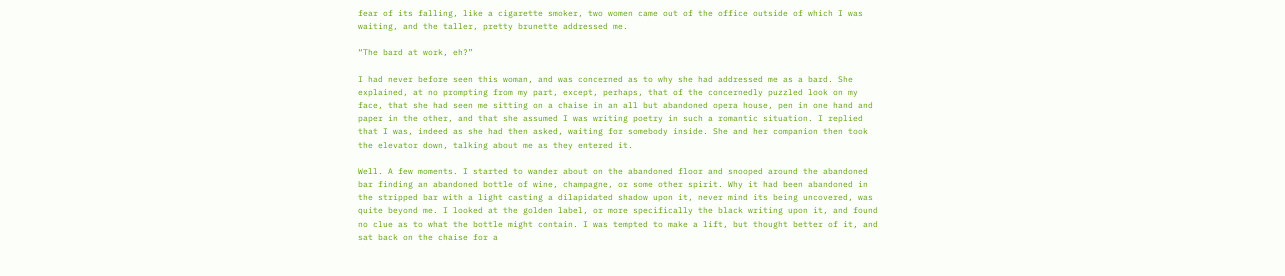fear of its falling, like a cigarette smoker, two women came out of the office outside of which I was waiting, and the taller, pretty brunette addressed me.

“The bard at work, eh?”

I had never before seen this woman, and was concerned as to why she had addressed me as a bard. She explained, at no prompting from my part, except, perhaps, that of the concernedly puzzled look on my face, that she had seen me sitting on a chaise in an all but abandoned opera house, pen in one hand and paper in the other, and that she assumed I was writing poetry in such a romantic situation. I replied that I was, indeed as she had then asked, waiting for somebody inside. She and her companion then took the elevator down, talking about me as they entered it.

Well. A few moments. I started to wander about on the abandoned floor and snooped around the abandoned bar finding an abandoned bottle of wine, champagne, or some other spirit. Why it had been abandoned in the stripped bar with a light casting a dilapidated shadow upon it, never mind its being uncovered, was quite beyond me. I looked at the golden label, or more specifically the black writing upon it, and found no clue as to what the bottle might contain. I was tempted to make a lift, but thought better of it, and sat back on the chaise for a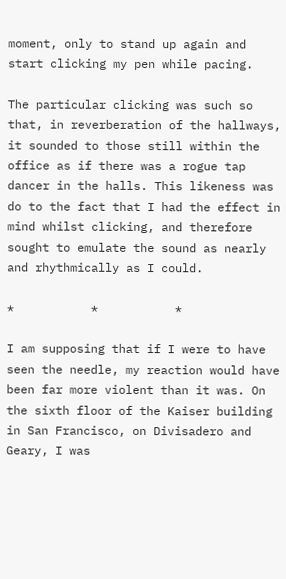moment, only to stand up again and start clicking my pen while pacing.

The particular clicking was such so that, in reverberation of the hallways, it sounded to those still within the office as if there was a rogue tap dancer in the halls. This likeness was do to the fact that I had the effect in mind whilst clicking, and therefore sought to emulate the sound as nearly and rhythmically as I could.

*           *           *

I am supposing that if I were to have seen the needle, my reaction would have been far more violent than it was. On the sixth floor of the Kaiser building in San Francisco, on Divisadero and Geary, I was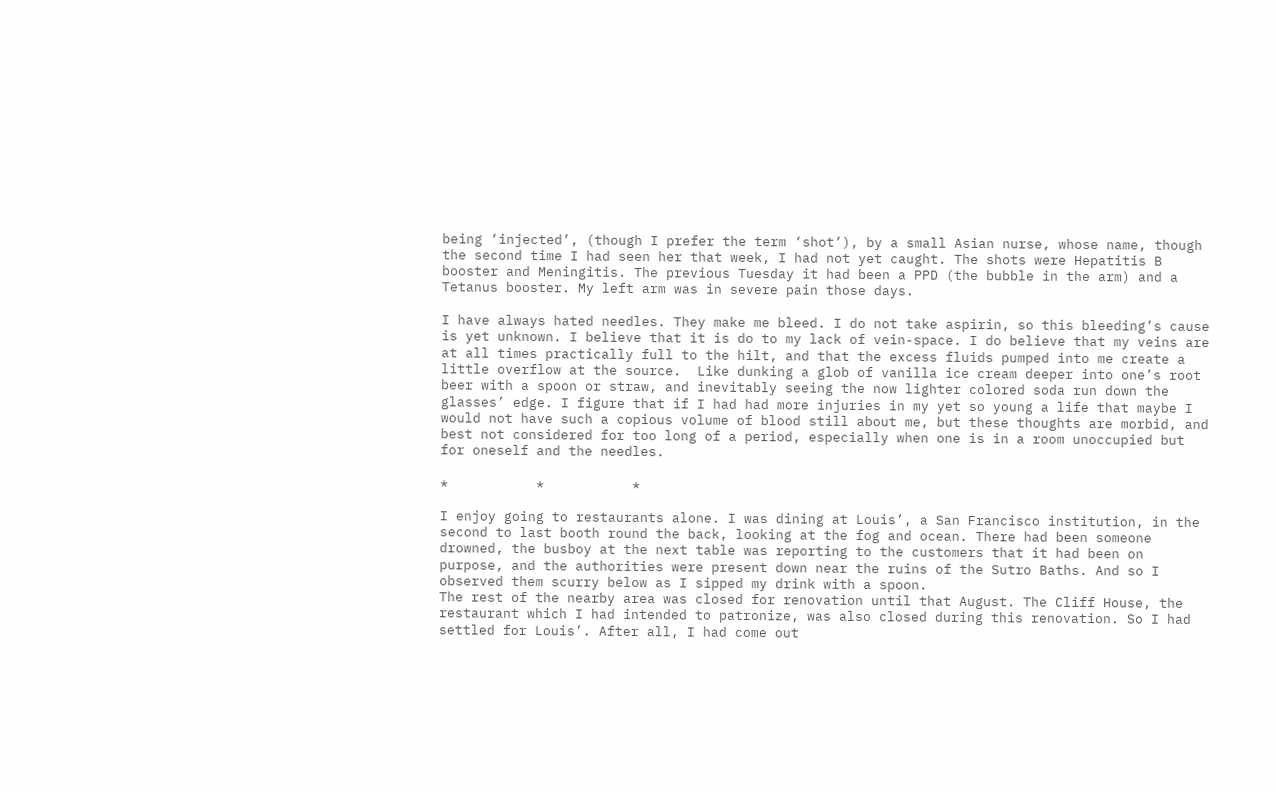being ‘injected’, (though I prefer the term ‘shot’), by a small Asian nurse, whose name, though the second time I had seen her that week, I had not yet caught. The shots were Hepatitis B booster and Meningitis. The previous Tuesday it had been a PPD (the bubble in the arm) and a Tetanus booster. My left arm was in severe pain those days.

I have always hated needles. They make me bleed. I do not take aspirin, so this bleeding’s cause is yet unknown. I believe that it is do to my lack of vein-space. I do believe that my veins are at all times practically full to the hilt, and that the excess fluids pumped into me create a little overflow at the source.  Like dunking a glob of vanilla ice cream deeper into one’s root beer with a spoon or straw, and inevitably seeing the now lighter colored soda run down the glasses’ edge. I figure that if I had had more injuries in my yet so young a life that maybe I would not have such a copious volume of blood still about me, but these thoughts are morbid, and best not considered for too long of a period, especially when one is in a room unoccupied but for oneself and the needles.

*           *           *

I enjoy going to restaurants alone. I was dining at Louis’, a San Francisco institution, in the second to last booth round the back, looking at the fog and ocean. There had been someone drowned, the busboy at the next table was reporting to the customers that it had been on purpose, and the authorities were present down near the ruins of the Sutro Baths. And so I observed them scurry below as I sipped my drink with a spoon.
The rest of the nearby area was closed for renovation until that August. The Cliff House, the restaurant which I had intended to patronize, was also closed during this renovation. So I had settled for Louis’. After all, I had come out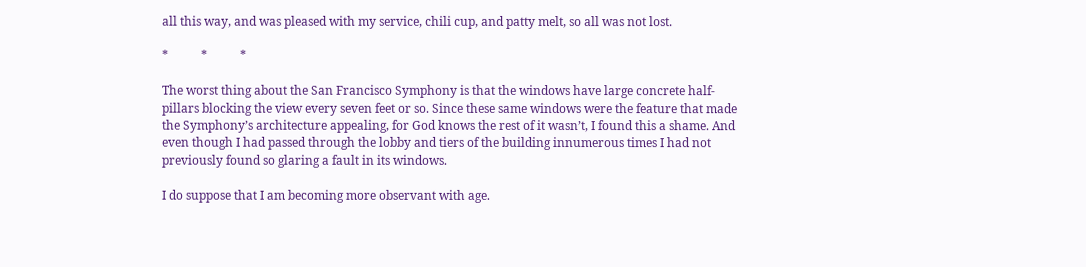all this way, and was pleased with my service, chili cup, and patty melt, so all was not lost.

*           *           *

The worst thing about the San Francisco Symphony is that the windows have large concrete half-pillars blocking the view every seven feet or so. Since these same windows were the feature that made the Symphony’s architecture appealing, for God knows the rest of it wasn’t, I found this a shame. And even though I had passed through the lobby and tiers of the building innumerous times I had not previously found so glaring a fault in its windows.

I do suppose that I am becoming more observant with age.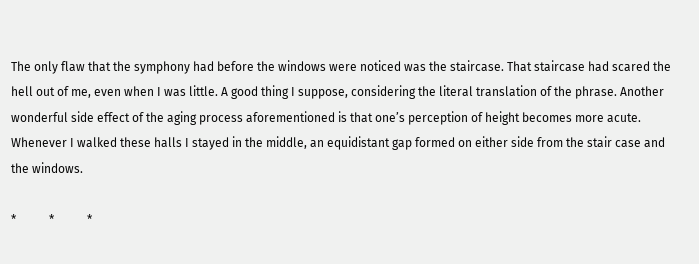The only flaw that the symphony had before the windows were noticed was the staircase. That staircase had scared the hell out of me, even when I was little. A good thing I suppose, considering the literal translation of the phrase. Another wonderful side effect of the aging process aforementioned is that one’s perception of height becomes more acute. Whenever I walked these halls I stayed in the middle, an equidistant gap formed on either side from the stair case and the windows.

*           *           *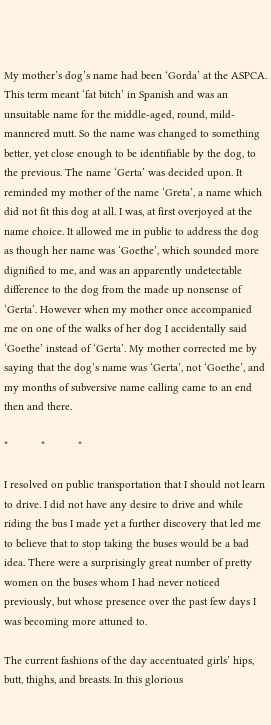My mother’s dog’s name had been ‘Gorda’ at the ASPCA. This term meant ‘fat bitch’ in Spanish and was an unsuitable name for the middle-aged, round, mild-mannered mutt. So the name was changed to something better, yet close enough to be identifiable by the dog, to the previous. The name ‘Gerta’ was decided upon. It reminded my mother of the name ‘Greta’, a name which did not fit this dog at all. I was, at first overjoyed at the name choice. It allowed me in public to address the dog as though her name was ‘Goethe’, which sounded more dignified to me, and was an apparently undetectable difference to the dog from the made up nonsense of ‘Gerta’. However when my mother once accompanied me on one of the walks of her dog I accidentally said ‘Goethe’ instead of ‘Gerta’. My mother corrected me by saying that the dog’s name was ‘Gerta’, not ‘Goethe’, and my months of subversive name calling came to an end then and there.

*           *           *

I resolved on public transportation that I should not learn to drive. I did not have any desire to drive and while riding the bus I made yet a further discovery that led me to believe that to stop taking the buses would be a bad idea. There were a surprisingly great number of pretty women on the buses whom I had never noticed previously, but whose presence over the past few days I was becoming more attuned to.

The current fashions of the day accentuated girls’ hips, butt, thighs, and breasts. In this glorious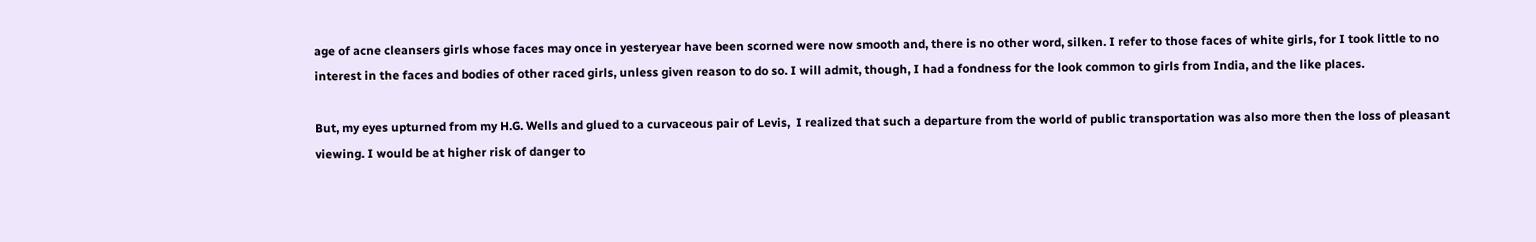age of acne cleansers girls whose faces may once in yesteryear have been scorned were now smooth and, there is no other word, silken. I refer to those faces of white girls, for I took little to no interest in the faces and bodies of other raced girls, unless given reason to do so. I will admit, though, I had a fondness for the look common to girls from India, and the like places.

But, my eyes upturned from my H.G. Wells and glued to a curvaceous pair of Levis,  I realized that such a departure from the world of public transportation was also more then the loss of pleasant viewing. I would be at higher risk of danger to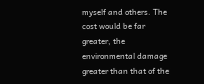myself and others. The cost would be far greater, the environmental damage greater than that of the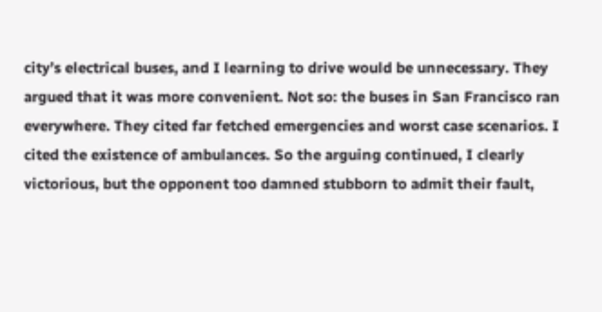city’s electrical buses, and I learning to drive would be unnecessary. They argued that it was more convenient. Not so: the buses in San Francisco ran everywhere. They cited far fetched emergencies and worst case scenarios. I cited the existence of ambulances. So the arguing continued, I clearly victorious, but the opponent too damned stubborn to admit their fault,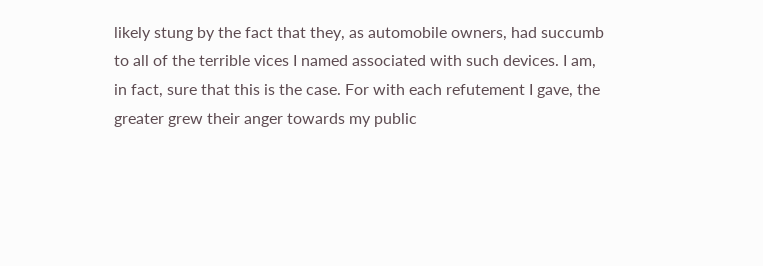likely stung by the fact that they, as automobile owners, had succumb to all of the terrible vices I named associated with such devices. I am, in fact, sure that this is the case. For with each refutement I gave, the greater grew their anger towards my public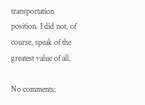transportation position. I did not, of course, speak of the greatest value of all.

No comments: